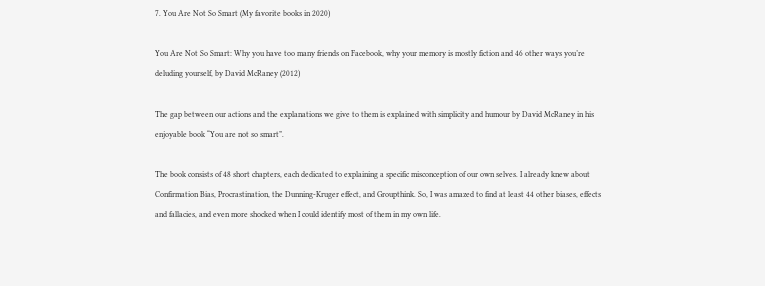7. You Are Not So Smart (My favorite books in 2020)

You Are Not So Smart: Why you have too many friends on Facebook, why your memory is mostly fiction and 46 other ways you’re deluding yourself, by David McRaney (2012)

The gap between our actions and the explanations we give to them is explained with simplicity and humour by David McRaney in his enjoyable book “You are not so smart”.

The book consists of 48 short chapters, each dedicated to explaining a specific misconception of our own selves. I already knew about Confirmation Bias, Procrastination, the Dunning-Kruger effect, and Groupthink. So, I was amazed to find at least 44 other biases, effects and fallacies, and even more shocked when I could identify most of them in my own life.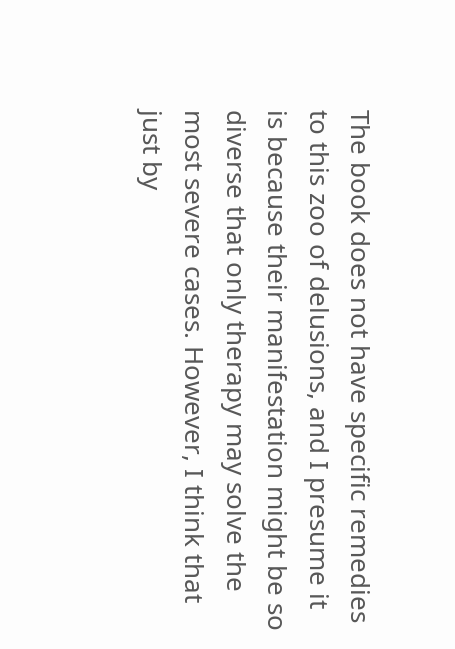The book does not have specific remedies to this zoo of delusions, and I presume it is because their manifestation might be so diverse that only therapy may solve the most severe cases. However, I think that just by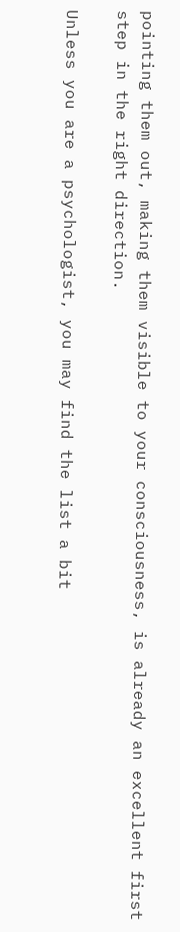pointing them out, making them visible to your consciousness, is already an excellent first step in the right direction.

Unless you are a psychologist, you may find the list a bit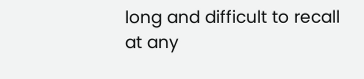long and difficult to recall at any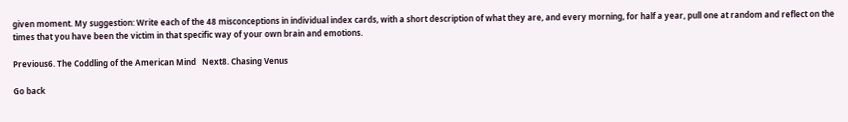given moment. My suggestion: Write each of the 48 misconceptions in individual index cards, with a short description of what they are, and every morning, for half a year, pull one at random and reflect on the times that you have been the victim in that specific way of your own brain and emotions.

Previous6. The Coddling of the American Mind   Next8. Chasing Venus

Go back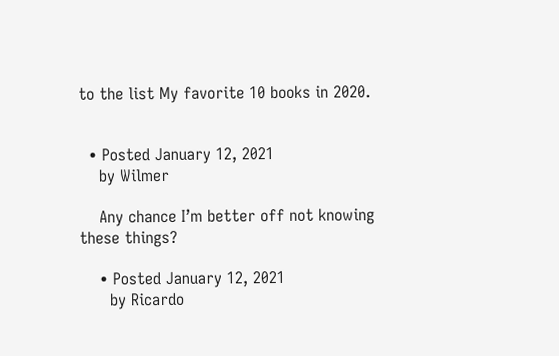to the list My favorite 10 books in 2020.


  • Posted January 12, 2021
    by Wilmer

    Any chance I’m better off not knowing these things?

    • Posted January 12, 2021
      by Ricardo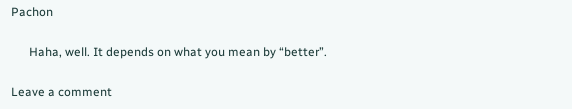Pachon

      Haha, well. It depends on what you mean by “better”.

Leave a comment